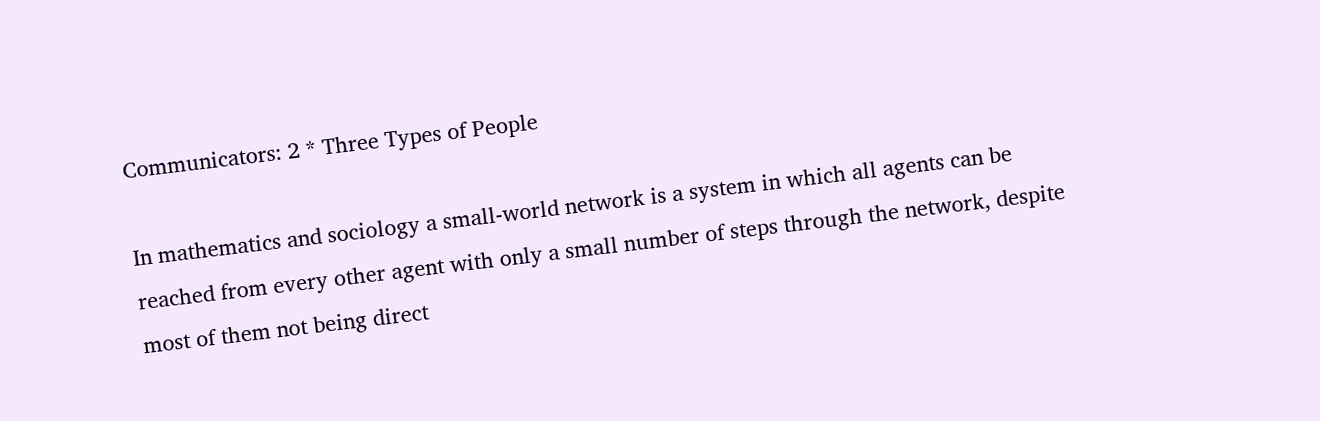Communicators: 2 * Three Types of People

In mathematics and sociology a small-world network is a system in which all agents can be reached from every other agent with only a small number of steps through the network, despite most of them not being direct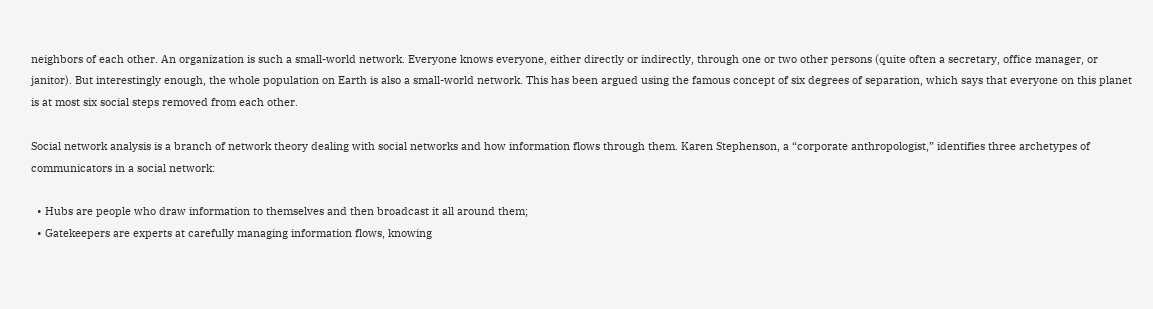neighbors of each other. An organization is such a small-world network. Everyone knows everyone, either directly or indirectly, through one or two other persons (quite often a secretary, office manager, or janitor). But interestingly enough, the whole population on Earth is also a small-world network. This has been argued using the famous concept of six degrees of separation, which says that everyone on this planet is at most six social steps removed from each other.

Social network analysis is a branch of network theory dealing with social networks and how information flows through them. Karen Stephenson, a “corporate anthropologist,” identifies three archetypes of communicators in a social network:

  • Hubs are people who draw information to themselves and then broadcast it all around them;
  • Gatekeepers are experts at carefully managing information flows, knowing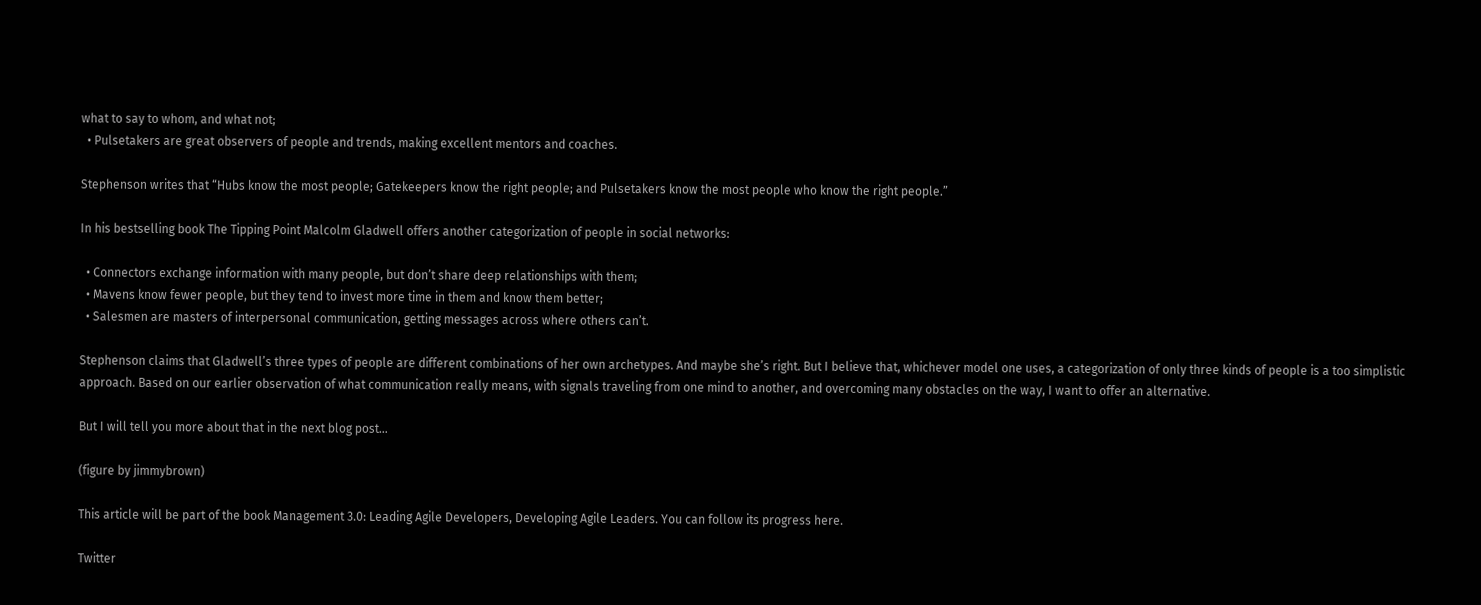what to say to whom, and what not;
  • Pulsetakers are great observers of people and trends, making excellent mentors and coaches.

Stephenson writes that “Hubs know the most people; Gatekeepers know the right people; and Pulsetakers know the most people who know the right people.”

In his bestselling book The Tipping Point Malcolm Gladwell offers another categorization of people in social networks:

  • Connectors exchange information with many people, but don’t share deep relationships with them;
  • Mavens know fewer people, but they tend to invest more time in them and know them better;
  • Salesmen are masters of interpersonal communication, getting messages across where others can’t.

Stephenson claims that Gladwell’s three types of people are different combinations of her own archetypes. And maybe she’s right. But I believe that, whichever model one uses, a categorization of only three kinds of people is a too simplistic approach. Based on our earlier observation of what communication really means, with signals traveling from one mind to another, and overcoming many obstacles on the way, I want to offer an alternative.

But I will tell you more about that in the next blog post…

(figure by jimmybrown)

This article will be part of the book Management 3.0: Leading Agile Developers, Developing Agile Leaders. You can follow its progress here.

Twitter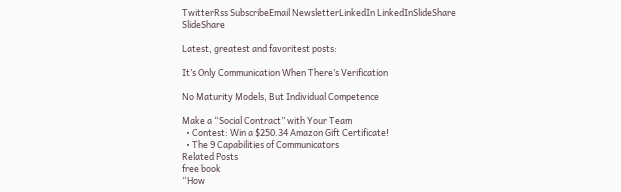TwitterRss SubscribeEmail NewsletterLinkedIn LinkedInSlideShare SlideShare

Latest, greatest and favoritest posts:

It’s Only Communication When There’s Verification

No Maturity Models, But Individual Competence

Make a “Social Contract” with Your Team
  • Contest: Win a $250.34 Amazon Gift Certificate!
  • The 9 Capabilities of Communicators
Related Posts
free book
“How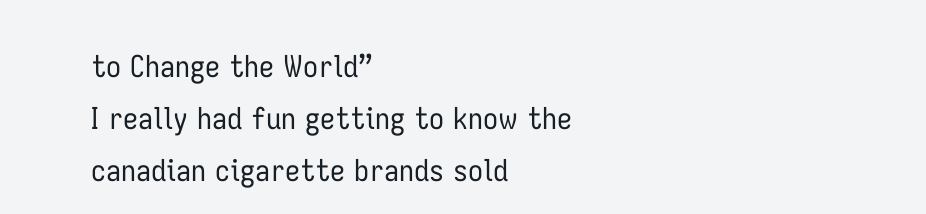to Change the World”
I really had fun getting to know the canadian cigarette brands sold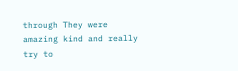through They were amazing kind and really try to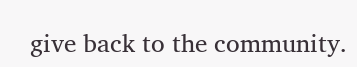give back to the community.